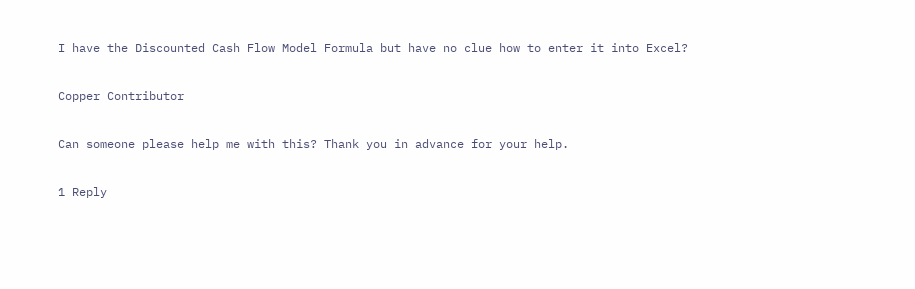I have the Discounted Cash Flow Model Formula but have no clue how to enter it into Excel?

Copper Contributor

Can someone please help me with this? Thank you in advance for your help.

1 Reply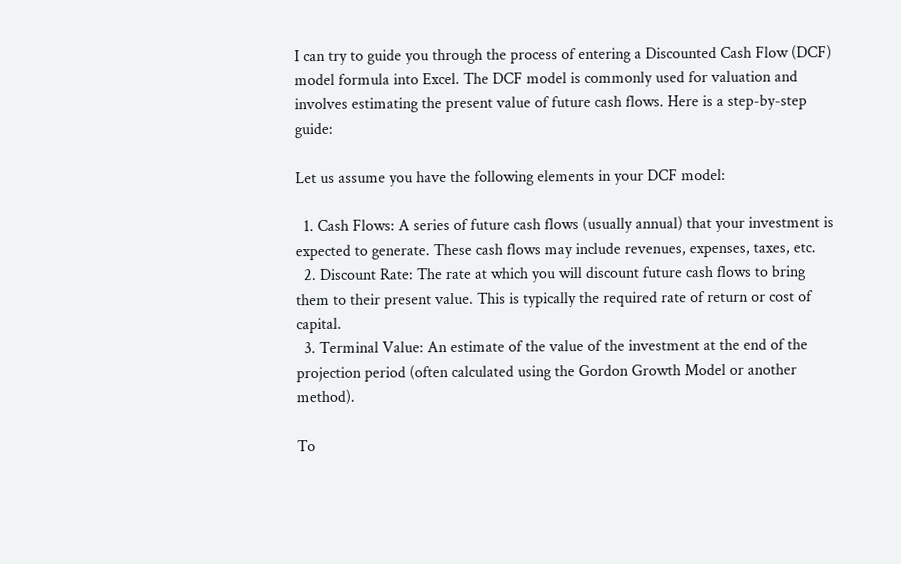I can try to guide you through the process of entering a Discounted Cash Flow (DCF) model formula into Excel. The DCF model is commonly used for valuation and involves estimating the present value of future cash flows. Here is a step-by-step guide:

Let us assume you have the following elements in your DCF model:

  1. Cash Flows: A series of future cash flows (usually annual) that your investment is expected to generate. These cash flows may include revenues, expenses, taxes, etc.
  2. Discount Rate: The rate at which you will discount future cash flows to bring them to their present value. This is typically the required rate of return or cost of capital.
  3. Terminal Value: An estimate of the value of the investment at the end of the projection period (often calculated using the Gordon Growth Model or another method).

To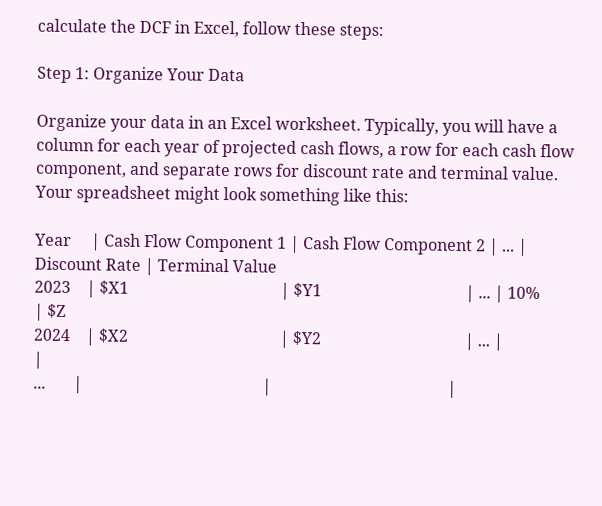calculate the DCF in Excel, follow these steps:

Step 1: Organize Your Data

Organize your data in an Excel worksheet. Typically, you will have a column for each year of projected cash flows, a row for each cash flow component, and separate rows for discount rate and terminal value. Your spreadsheet might look something like this:

Year     | Cash Flow Component 1 | Cash Flow Component 2 | ... | Discount Rate | Terminal Value
2023    | $X1                                      | $Y1                                    | ... | 10%                  | $Z
2024    | $X2                                      | $Y2                                    | ... |                      |
...       |                                             |                                            |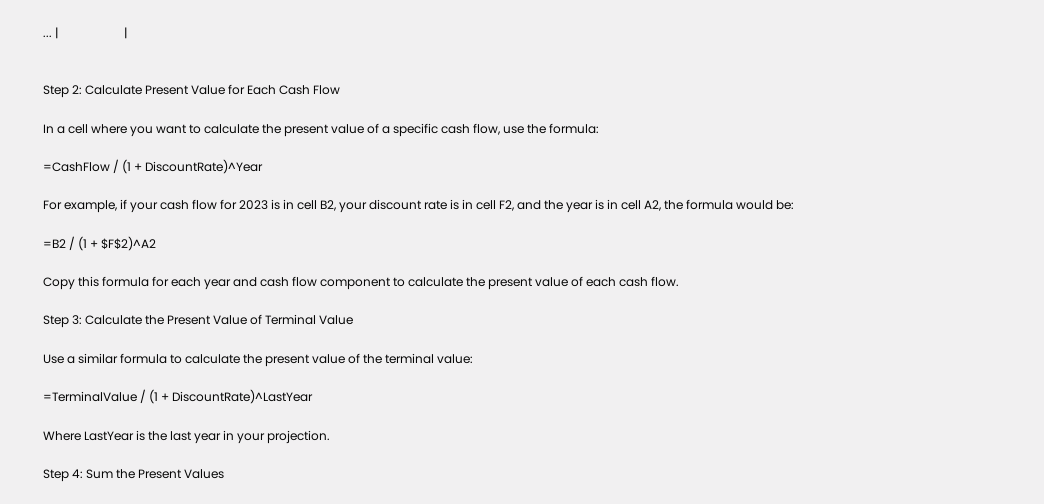... |                      |


Step 2: Calculate Present Value for Each Cash Flow

In a cell where you want to calculate the present value of a specific cash flow, use the formula:

=CashFlow / (1 + DiscountRate)^Year

For example, if your cash flow for 2023 is in cell B2, your discount rate is in cell F2, and the year is in cell A2, the formula would be:

=B2 / (1 + $F$2)^A2

Copy this formula for each year and cash flow component to calculate the present value of each cash flow.

Step 3: Calculate the Present Value of Terminal Value

Use a similar formula to calculate the present value of the terminal value:

=TerminalValue / (1 + DiscountRate)^LastYear

Where LastYear is the last year in your projection.

Step 4: Sum the Present Values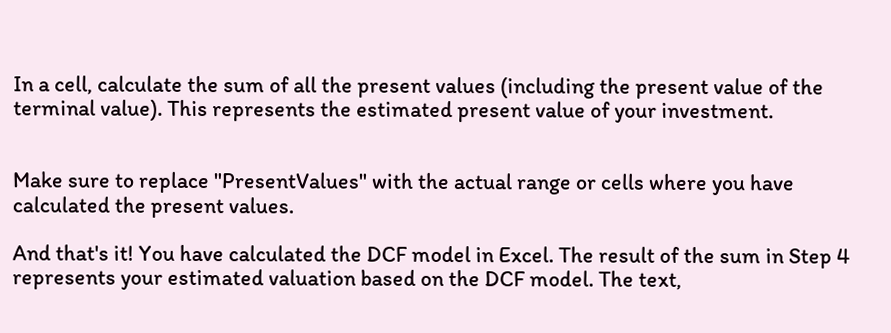In a cell, calculate the sum of all the present values (including the present value of the terminal value). This represents the estimated present value of your investment.


Make sure to replace "PresentValues" with the actual range or cells where you have calculated the present values.

And that's it! You have calculated the DCF model in Excel. The result of the sum in Step 4 represents your estimated valuation based on the DCF model. The text,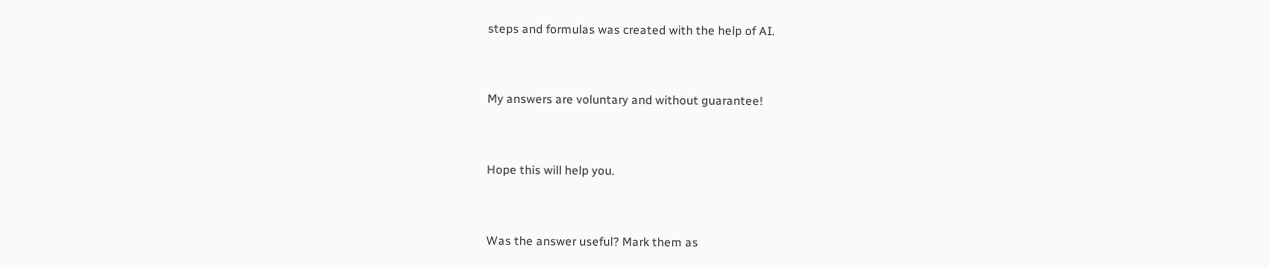steps and formulas was created with the help of AI.


My answers are voluntary and without guarantee!


Hope this will help you.


Was the answer useful? Mark them as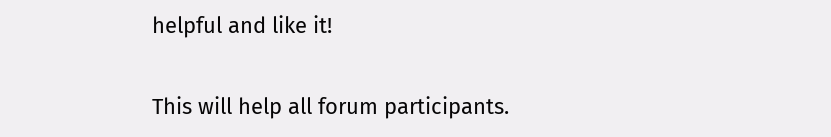helpful and like it!

This will help all forum participants.